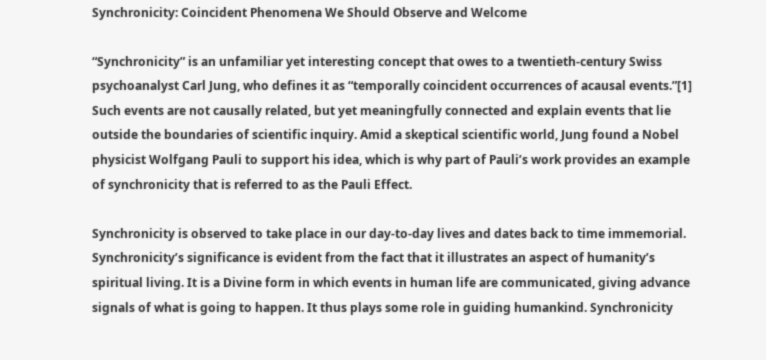Synchronicity: Coincident Phenomena We Should Observe and Welcome

“Synchronicity” is an unfamiliar yet interesting concept that owes to a twentieth-century Swiss psychoanalyst Carl Jung, who defines it as “temporally coincident occurrences of acausal events.”[1] Such events are not causally related, but yet meaningfully connected and explain events that lie outside the boundaries of scientific inquiry. Amid a skeptical scientific world, Jung found a Nobel physicist Wolfgang Pauli to support his idea, which is why part of Pauli’s work provides an example of synchronicity that is referred to as the Pauli Effect.

Synchronicity is observed to take place in our day-to-day lives and dates back to time immemorial. Synchronicity’s significance is evident from the fact that it illustrates an aspect of humanity’s spiritual living. It is a Divine form in which events in human life are communicated, giving advance signals of what is going to happen. It thus plays some role in guiding humankind. Synchronicity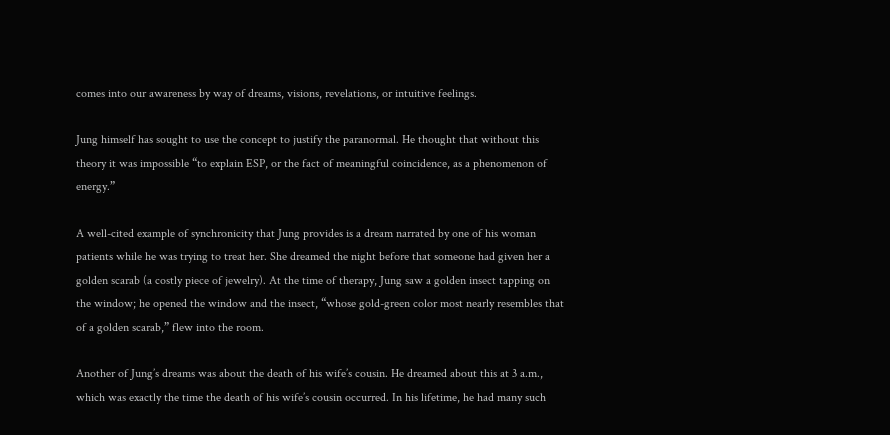comes into our awareness by way of dreams, visions, revelations, or intuitive feelings.

Jung himself has sought to use the concept to justify the paranormal. He thought that without this theory it was impossible “to explain ESP, or the fact of meaningful coincidence, as a phenomenon of energy.”

A well-cited example of synchronicity that Jung provides is a dream narrated by one of his woman patients while he was trying to treat her. She dreamed the night before that someone had given her a golden scarab (a costly piece of jewelry). At the time of therapy, Jung saw a golden insect tapping on the window; he opened the window and the insect, “whose gold-green color most nearly resembles that of a golden scarab,” flew into the room.

Another of Jung’s dreams was about the death of his wife’s cousin. He dreamed about this at 3 a.m., which was exactly the time the death of his wife’s cousin occurred. In his lifetime, he had many such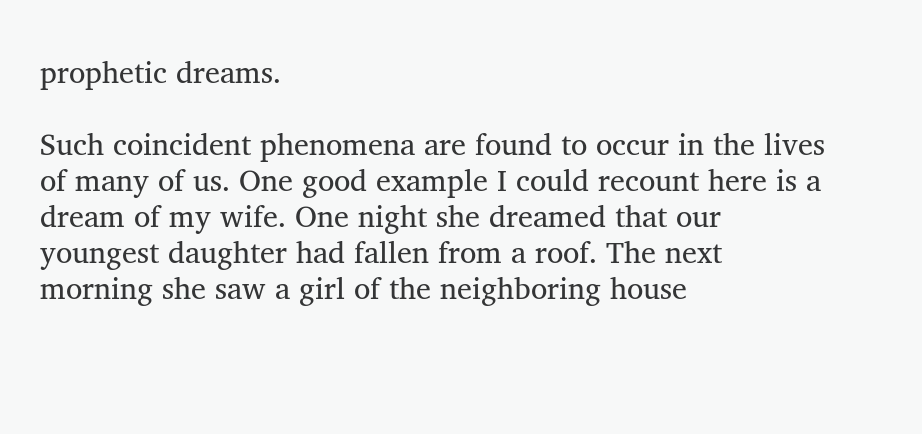prophetic dreams.

Such coincident phenomena are found to occur in the lives of many of us. One good example I could recount here is a dream of my wife. One night she dreamed that our youngest daughter had fallen from a roof. The next morning she saw a girl of the neighboring house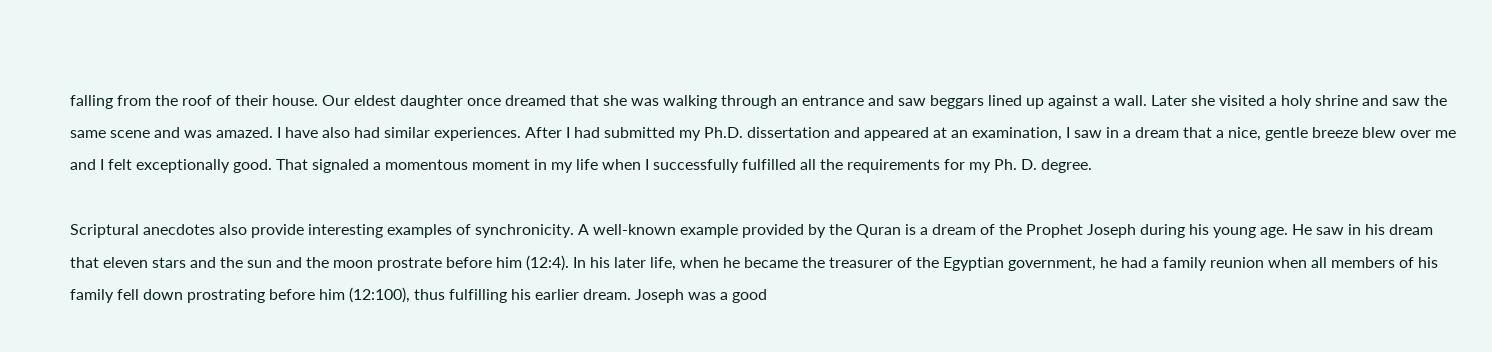falling from the roof of their house. Our eldest daughter once dreamed that she was walking through an entrance and saw beggars lined up against a wall. Later she visited a holy shrine and saw the same scene and was amazed. I have also had similar experiences. After I had submitted my Ph.D. dissertation and appeared at an examination, I saw in a dream that a nice, gentle breeze blew over me and I felt exceptionally good. That signaled a momentous moment in my life when I successfully fulfilled all the requirements for my Ph. D. degree.

Scriptural anecdotes also provide interesting examples of synchronicity. A well-known example provided by the Quran is a dream of the Prophet Joseph during his young age. He saw in his dream that eleven stars and the sun and the moon prostrate before him (12:4). In his later life, when he became the treasurer of the Egyptian government, he had a family reunion when all members of his family fell down prostrating before him (12:100), thus fulfilling his earlier dream. Joseph was a good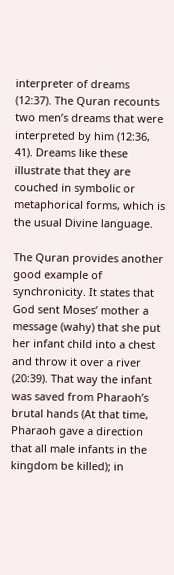interpreter of dreams (12:37). The Quran recounts two men’s dreams that were interpreted by him (12:36, 41). Dreams like these illustrate that they are couched in symbolic or metaphorical forms, which is the usual Divine language.

The Quran provides another good example of synchronicity. It states that God sent Moses’ mother a message (wahy) that she put her infant child into a chest and throw it over a river (20:39). That way the infant was saved from Pharaoh’s brutal hands (At that time, Pharaoh gave a direction that all male infants in the kingdom be killed); in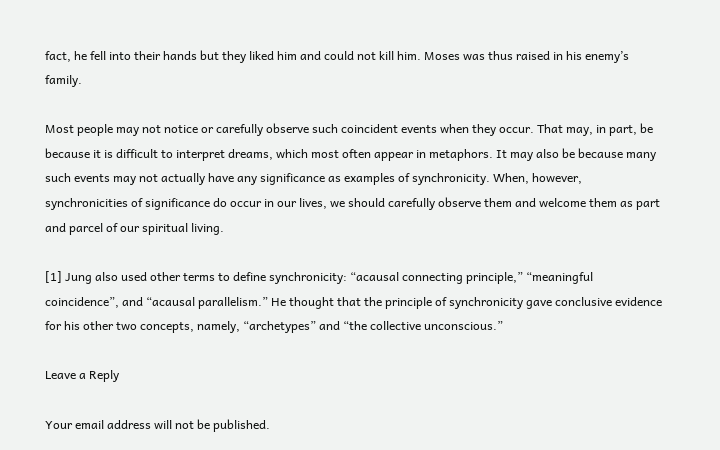fact, he fell into their hands but they liked him and could not kill him. Moses was thus raised in his enemy’s family.

Most people may not notice or carefully observe such coincident events when they occur. That may, in part, be because it is difficult to interpret dreams, which most often appear in metaphors. It may also be because many such events may not actually have any significance as examples of synchronicity. When, however, synchronicities of significance do occur in our lives, we should carefully observe them and welcome them as part and parcel of our spiritual living.

[1] Jung also used other terms to define synchronicity: “acausal connecting principle,” “meaningful coincidence”, and “acausal parallelism.” He thought that the principle of synchronicity gave conclusive evidence for his other two concepts, namely, “archetypes” and “the collective unconscious.”

Leave a Reply

Your email address will not be published.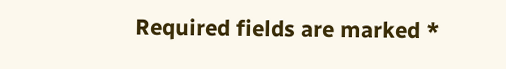Required fields are marked *